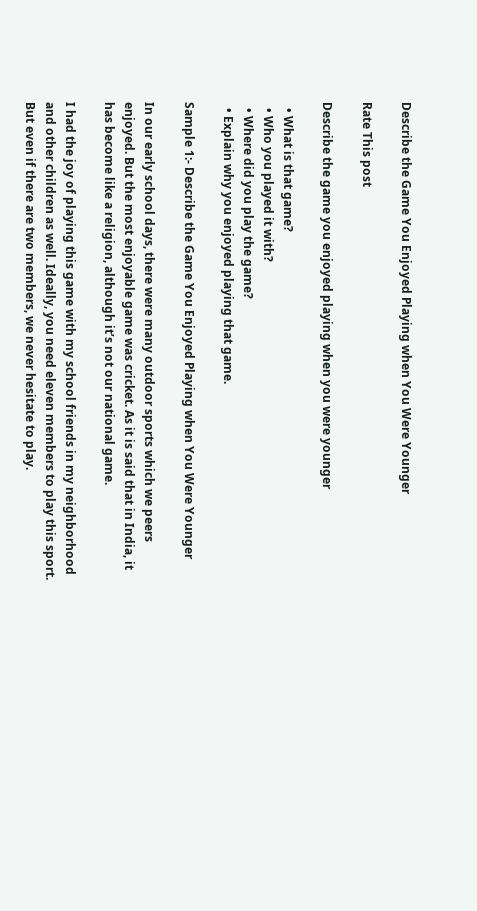Describe the Game You Enjoyed Playing when You Were Younger

Rate This post

Describe the game you enjoyed playing when you were younger

  • What is that game?
  • Who you played it with?
  • Where did you play the game?
  • Explain why you enjoyed playing that game.

Sample 1:- Describe the Game You Enjoyed Playing when You Were Younger

In our early school days, there were many outdoor sports which we peers enjoyed. But the most enjoyable game was cricket. As it is said that in India, it has become like a religion, although it’s not our national game.

I had the joy of playing this game with my school friends in my neighborhood and other children as well. Ideally, you need eleven members to play this sport. But even if there are two members, we never hesitate to play.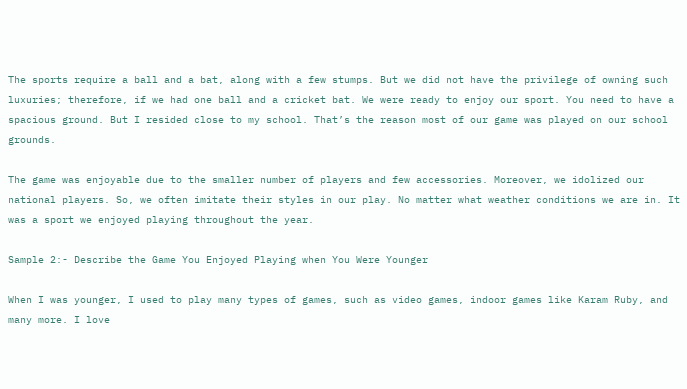The sports require a ball and a bat, along with a few stumps. But we did not have the privilege of owning such luxuries; therefore, if we had one ball and a cricket bat. We were ready to enjoy our sport. You need to have a spacious ground. But I resided close to my school. That’s the reason most of our game was played on our school grounds.

The game was enjoyable due to the smaller number of players and few accessories. Moreover, we idolized our national players. So, we often imitate their styles in our play. No matter what weather conditions we are in. It was a sport we enjoyed playing throughout the year.

Sample 2:- Describe the Game You Enjoyed Playing when You Were Younger

When I was younger, I used to play many types of games, such as video games, indoor games like Karam Ruby, and many more. I love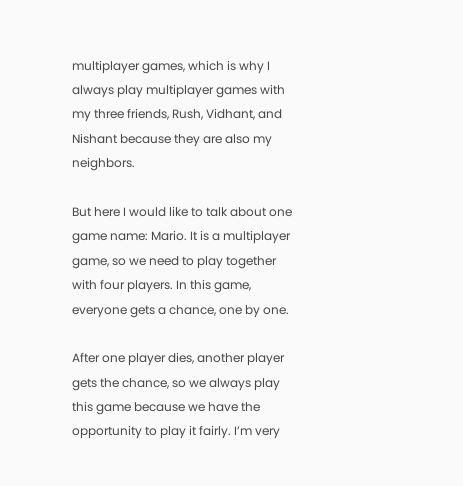multiplayer games, which is why I always play multiplayer games with my three friends, Rush, Vidhant, and Nishant because they are also my neighbors.

But here I would like to talk about one game name: Mario. It is a multiplayer game, so we need to play together with four players. In this game, everyone gets a chance, one by one.

After one player dies, another player gets the chance, so we always play this game because we have the opportunity to play it fairly. I’m very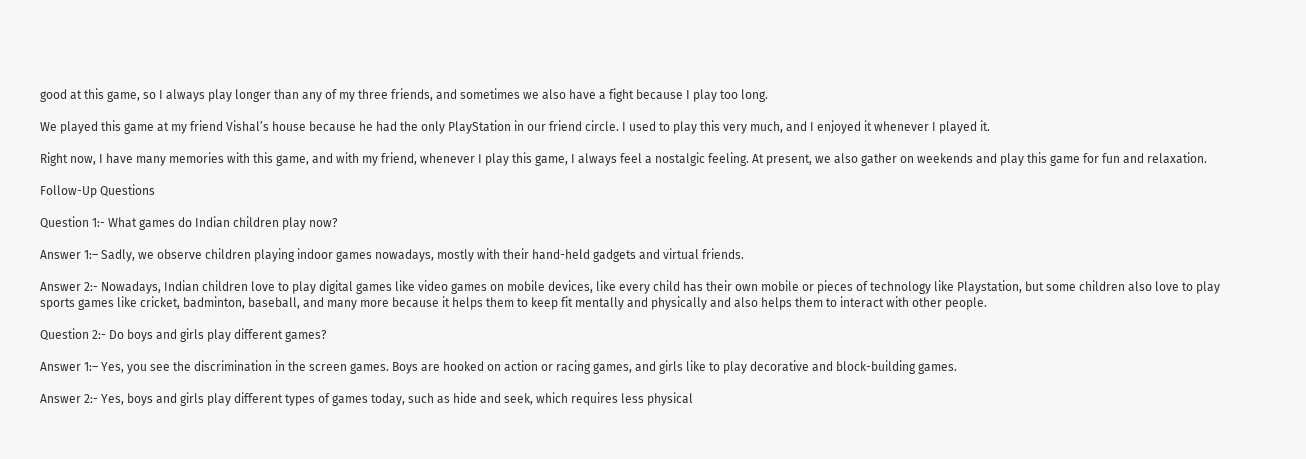good at this game, so I always play longer than any of my three friends, and sometimes we also have a fight because I play too long.

We played this game at my friend Vishal’s house because he had the only PlayStation in our friend circle. I used to play this very much, and I enjoyed it whenever I played it.

Right now, I have many memories with this game, and with my friend, whenever I play this game, I always feel a nostalgic feeling. At present, we also gather on weekends and play this game for fun and relaxation.

Follow-Up Questions

Question 1:- What games do Indian children play now?

Answer 1:– Sadly, we observe children playing indoor games nowadays, mostly with their hand-held gadgets and virtual friends.

Answer 2:- Nowadays, Indian children love to play digital games like video games on mobile devices, like every child has their own mobile or pieces of technology like Playstation, but some children also love to play sports games like cricket, badminton, baseball, and many more because it helps them to keep fit mentally and physically and also helps them to interact with other people.

Question 2:- Do boys and girls play different games?

Answer 1:– Yes, you see the discrimination in the screen games. Boys are hooked on action or racing games, and girls like to play decorative and block-building games.

Answer 2:- Yes, boys and girls play different types of games today, such as hide and seek, which requires less physical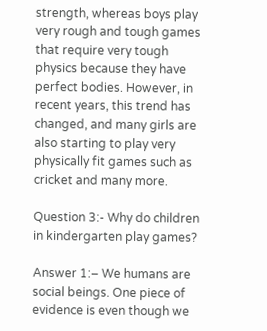strength, whereas boys play very rough and tough games that require very tough physics because they have perfect bodies. However, in recent years, this trend has changed, and many girls are also starting to play very physically fit games such as cricket and many more.

Question 3:- Why do children in kindergarten play games?

Answer 1:– We humans are social beings. One piece of evidence is even though we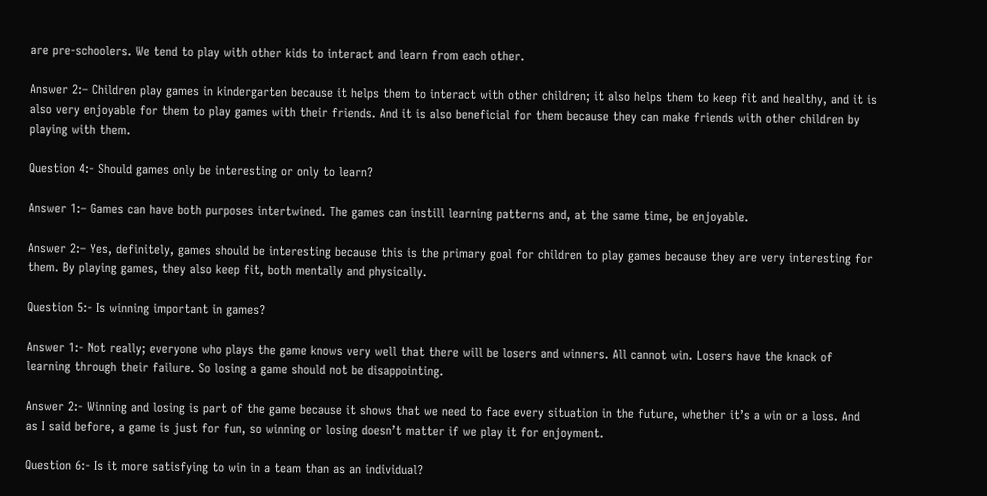are pre-schoolers. We tend to play with other kids to interact and learn from each other.

Answer 2:– Children play games in kindergarten because it helps them to interact with other children; it also helps them to keep fit and healthy, and it is also very enjoyable for them to play games with their friends. And it is also beneficial for them because they can make friends with other children by playing with them.

Question 4:- Should games only be interesting or only to learn?

Answer 1:– Games can have both purposes intertwined. The games can instill learning patterns and, at the same time, be enjoyable.

Answer 2:– Yes, definitely, games should be interesting because this is the primary goal for children to play games because they are very interesting for them. By playing games, they also keep fit, both mentally and physically.

Question 5:- Is winning important in games?

Answer 1:- Not really; everyone who plays the game knows very well that there will be losers and winners. All cannot win. Losers have the knack of learning through their failure. So losing a game should not be disappointing.

Answer 2:- Winning and losing is part of the game because it shows that we need to face every situation in the future, whether it’s a win or a loss. And as I said before, a game is just for fun, so winning or losing doesn’t matter if we play it for enjoyment.

Question 6:- Is it more satisfying to win in a team than as an individual?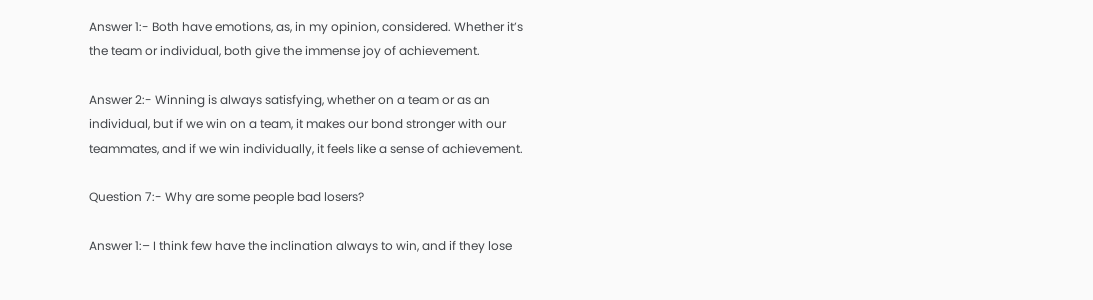Answer 1:- Both have emotions, as, in my opinion, considered. Whether it’s the team or individual, both give the immense joy of achievement.

Answer 2:- Winning is always satisfying, whether on a team or as an individual, but if we win on a team, it makes our bond stronger with our teammates, and if we win individually, it feels like a sense of achievement.

Question 7:- Why are some people bad losers?

Answer 1:– I think few have the inclination always to win, and if they lose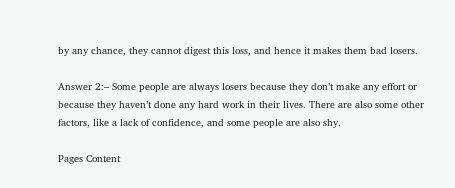by any chance, they cannot digest this loss, and hence it makes them bad losers.

Answer 2:– Some people are always losers because they don’t make any effort or because they haven’t done any hard work in their lives. There are also some other factors, like a lack of confidence, and some people are also shy.

Pages Content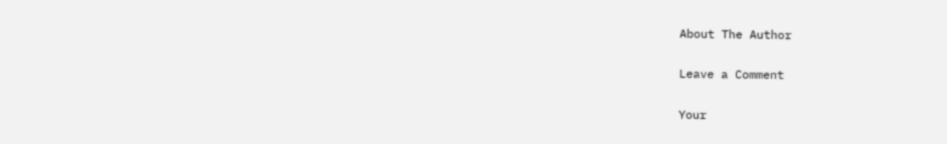About The Author

Leave a Comment

Your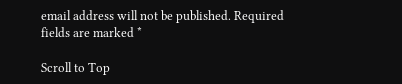email address will not be published. Required fields are marked *

Scroll to Top